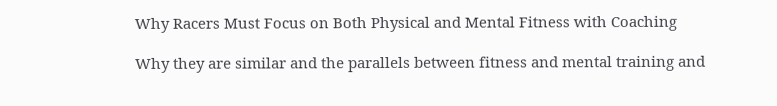Why Racers Must Focus on Both Physical and Mental Fitness with Coaching

Why they are similar and the parallels between fitness and mental training and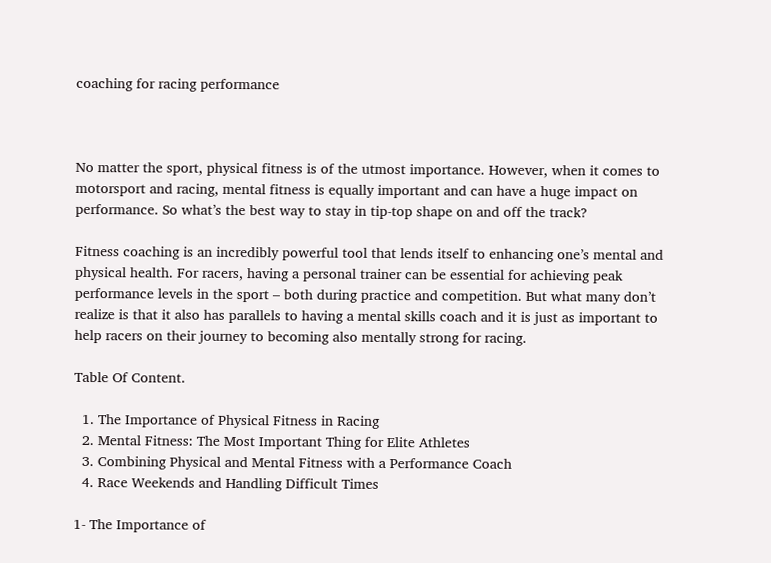coaching for racing performance



No matter the sport, physical fitness is of the utmost importance. However, when it comes to motorsport and racing, mental fitness is equally important and can have a huge impact on performance. So what’s the best way to stay in tip-top shape on and off the track?

Fitness coaching is an incredibly powerful tool that lends itself to enhancing one’s mental and physical health. For racers, having a personal trainer can be essential for achieving peak performance levels in the sport – both during practice and competition. But what many don’t realize is that it also has parallels to having a mental skills coach and it is just as important to help racers on their journey to becoming also mentally strong for racing.

Table Of Content.

  1. The Importance of Physical Fitness in Racing
  2. Mental Fitness: The Most Important Thing for Elite Athletes
  3. Combining Physical and Mental Fitness with a Performance Coach
  4. Race Weekends and Handling Difficult Times

1- The Importance of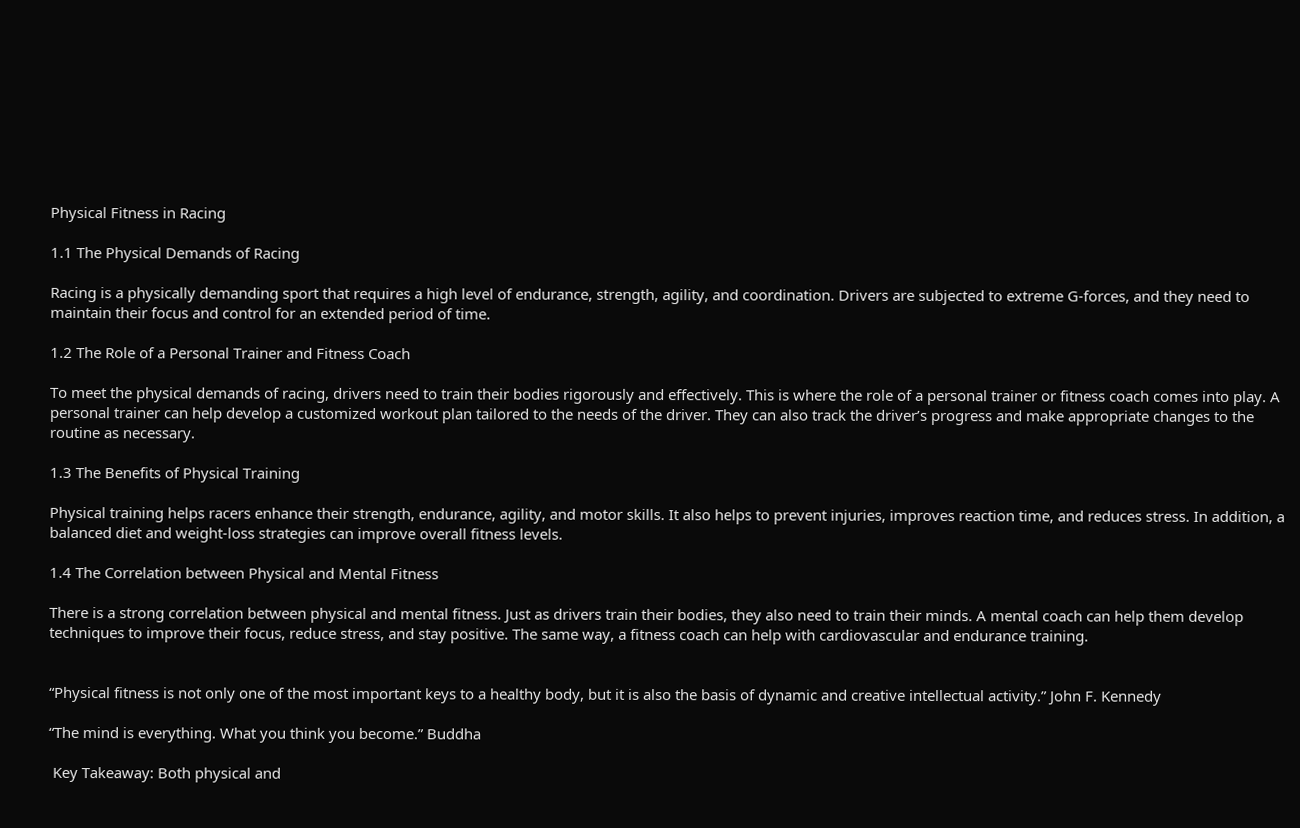Physical Fitness in Racing

1.1 The Physical Demands of Racing

Racing is a physically demanding sport that requires a high level of endurance, strength, agility, and coordination. Drivers are subjected to extreme G-forces, and they need to maintain their focus and control for an extended period of time.

1.2 The Role of a Personal Trainer and Fitness Coach

To meet the physical demands of racing, drivers need to train their bodies rigorously and effectively. This is where the role of a personal trainer or fitness coach comes into play. A personal trainer can help develop a customized workout plan tailored to the needs of the driver. They can also track the driver’s progress and make appropriate changes to the routine as necessary.

1.3 The Benefits of Physical Training

Physical training helps racers enhance their strength, endurance, agility, and motor skills. It also helps to prevent injuries, improves reaction time, and reduces stress. In addition, a balanced diet and weight-loss strategies can improve overall fitness levels.

1.4 The Correlation between Physical and Mental Fitness

There is a strong correlation between physical and mental fitness. Just as drivers train their bodies, they also need to train their minds. A mental coach can help them develop techniques to improve their focus, reduce stress, and stay positive. The same way, a fitness coach can help with cardiovascular and endurance training.


“Physical fitness is not only one of the most important keys to a healthy body, but it is also the basis of dynamic and creative intellectual activity.” John F. Kennedy

“The mind is everything. What you think you become.” Buddha

 Key Takeaway: Both physical and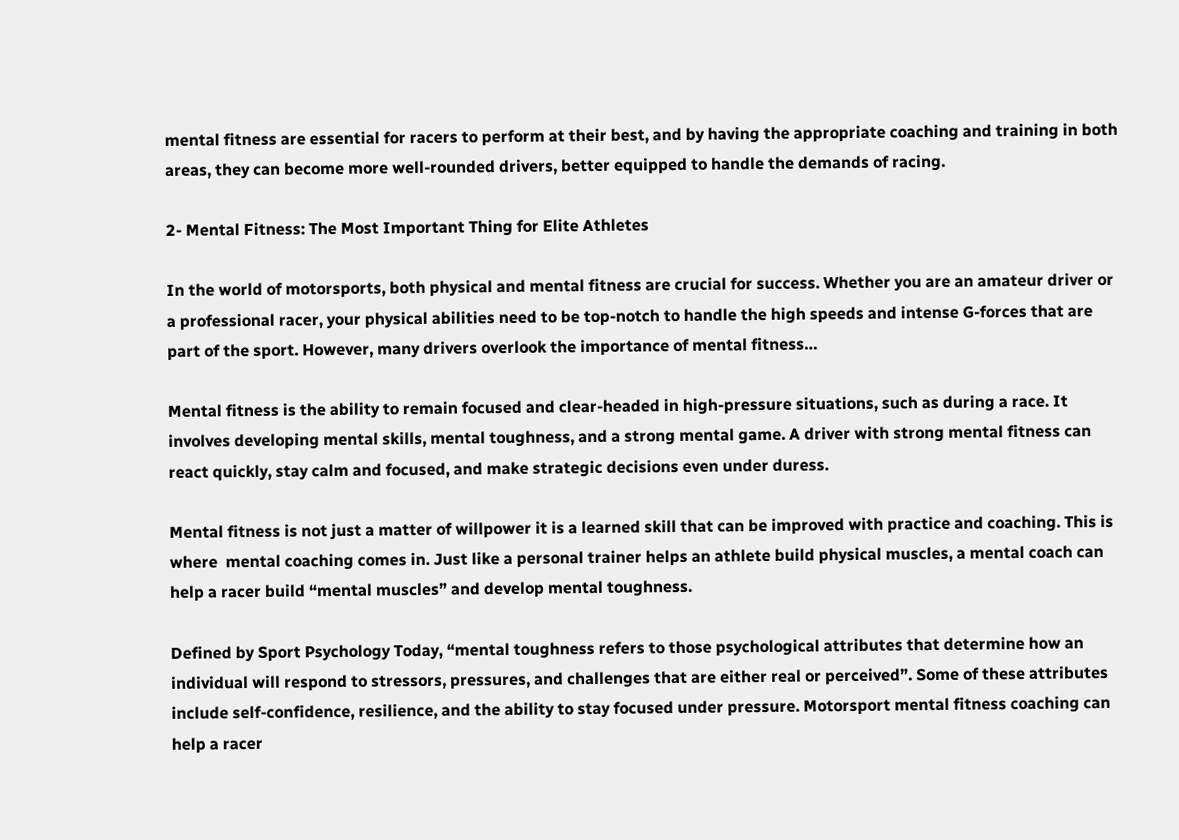mental fitness are essential for racers to perform at their best, and by having the appropriate coaching and training in both areas, they can become more well-rounded drivers, better equipped to handle the demands of racing.

2- Mental Fitness: The Most Important Thing for Elite Athletes

In the world of motorsports, both physical and mental fitness are crucial for success. Whether you are an amateur driver or a professional racer, your physical abilities need to be top-notch to handle the high speeds and intense G-forces that are part of the sport. However, many drivers overlook the importance of mental fitness…

Mental fitness is the ability to remain focused and clear-headed in high-pressure situations, such as during a race. It involves developing mental skills, mental toughness, and a strong mental game. A driver with strong mental fitness can react quickly, stay calm and focused, and make strategic decisions even under duress.

Mental fitness is not just a matter of willpower it is a learned skill that can be improved with practice and coaching. This is where  mental coaching comes in. Just like a personal trainer helps an athlete build physical muscles, a mental coach can help a racer build “mental muscles” and develop mental toughness.

Defined by Sport Psychology Today, “mental toughness refers to those psychological attributes that determine how an individual will respond to stressors, pressures, and challenges that are either real or perceived”. Some of these attributes include self-confidence, resilience, and the ability to stay focused under pressure. Motorsport mental fitness coaching can help a racer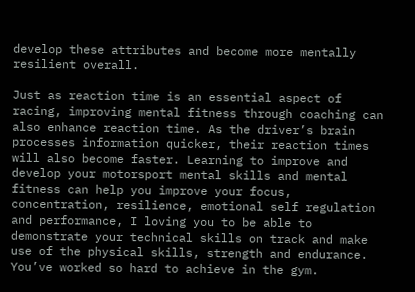develop these attributes and become more mentally resilient overall.

Just as reaction time is an essential aspect of racing, improving mental fitness through coaching can also enhance reaction time. As the driver’s brain processes information quicker, their reaction times will also become faster. Learning to improve and develop your motorsport mental skills and mental fitness can help you improve your focus, concentration, resilience, emotional self regulation and performance, I loving you to be able to demonstrate your technical skills on track and make use of the physical skills, strength and endurance. You’ve worked so hard to achieve in the gym.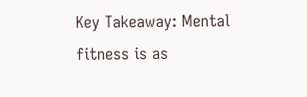Key Takeaway: Mental fitness is as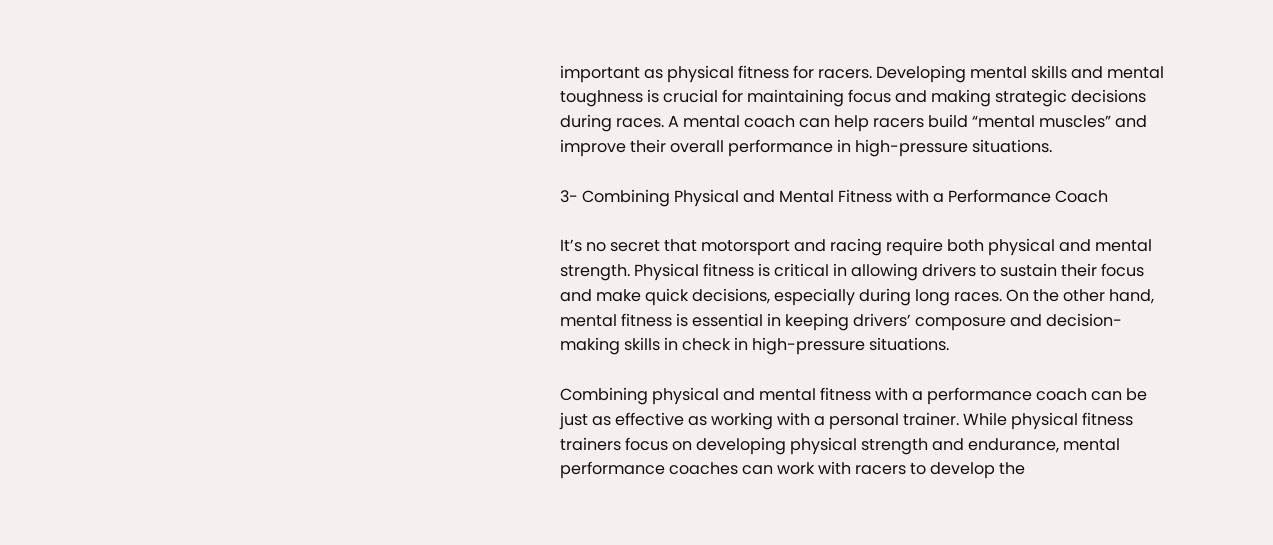important as physical fitness for racers. Developing mental skills and mental toughness is crucial for maintaining focus and making strategic decisions during races. A mental coach can help racers build “mental muscles” and improve their overall performance in high-pressure situations.

3- Combining Physical and Mental Fitness with a Performance Coach

It’s no secret that motorsport and racing require both physical and mental strength. Physical fitness is critical in allowing drivers to sustain their focus and make quick decisions, especially during long races. On the other hand, mental fitness is essential in keeping drivers’ composure and decision-making skills in check in high-pressure situations.

Combining physical and mental fitness with a performance coach can be just as effective as working with a personal trainer. While physical fitness trainers focus on developing physical strength and endurance, mental performance coaches can work with racers to develop the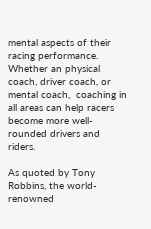mental aspects of their racing performance. Whether an physical coach, driver coach, or mental coach,  coaching in all areas can help racers become more well-rounded drivers and riders.

As quoted by Tony Robbins, the world-renowned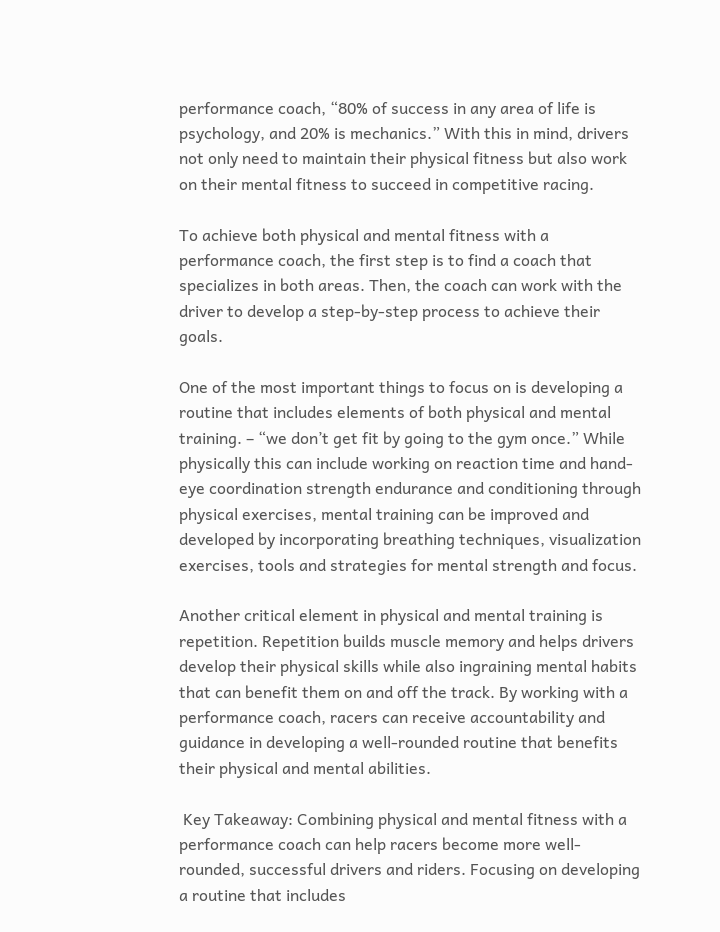performance coach, “80% of success in any area of life is psychology, and 20% is mechanics.” With this in mind, drivers not only need to maintain their physical fitness but also work on their mental fitness to succeed in competitive racing.

To achieve both physical and mental fitness with a performance coach, the first step is to find a coach that specializes in both areas. Then, the coach can work with the driver to develop a step-by-step process to achieve their goals.

One of the most important things to focus on is developing a routine that includes elements of both physical and mental training. – “we don’t get fit by going to the gym once.” While physically this can include working on reaction time and hand-eye coordination strength endurance and conditioning through physical exercises, mental training can be improved and developed by incorporating breathing techniques, visualization exercises, tools and strategies for mental strength and focus.

Another critical element in physical and mental training is repetition. Repetition builds muscle memory and helps drivers develop their physical skills while also ingraining mental habits that can benefit them on and off the track. By working with a performance coach, racers can receive accountability and guidance in developing a well-rounded routine that benefits their physical and mental abilities.

 Key Takeaway: Combining physical and mental fitness with a performance coach can help racers become more well-rounded, successful drivers and riders. Focusing on developing a routine that includes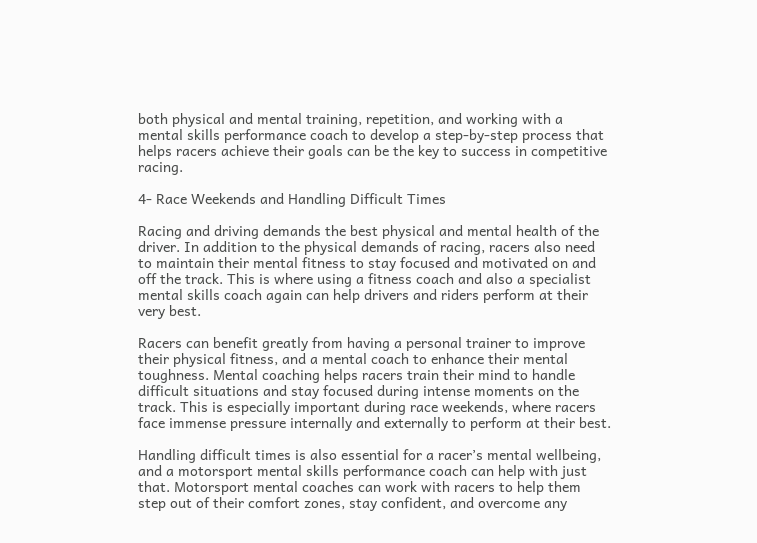both physical and mental training, repetition, and working with a mental skills performance coach to develop a step-by-step process that helps racers achieve their goals can be the key to success in competitive racing.

4- Race Weekends and Handling Difficult Times

Racing and driving demands the best physical and mental health of the driver. In addition to the physical demands of racing, racers also need to maintain their mental fitness to stay focused and motivated on and off the track. This is where using a fitness coach and also a specialist mental skills coach again can help drivers and riders perform at their very best.

Racers can benefit greatly from having a personal trainer to improve their physical fitness, and a mental coach to enhance their mental toughness. Mental coaching helps racers train their mind to handle difficult situations and stay focused during intense moments on the track. This is especially important during race weekends, where racers face immense pressure internally and externally to perform at their best.

Handling difficult times is also essential for a racer’s mental wellbeing, and a motorsport mental skills performance coach can help with just that. Motorsport mental coaches can work with racers to help them step out of their comfort zones, stay confident, and overcome any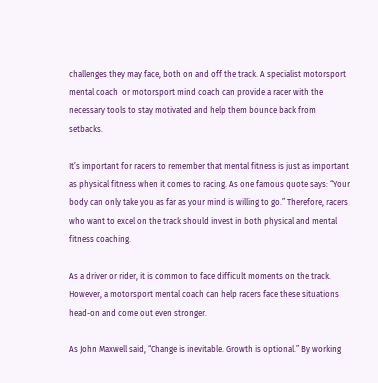challenges they may face, both on and off the track. A specialist motorsport mental coach  or motorsport mind coach can provide a racer with the necessary tools to stay motivated and help them bounce back from setbacks.

It’s important for racers to remember that mental fitness is just as important as physical fitness when it comes to racing. As one famous quote says: “Your body can only take you as far as your mind is willing to go.” Therefore, racers who want to excel on the track should invest in both physical and mental fitness coaching.

As a driver or rider, it is common to face difficult moments on the track. However, a motorsport mental coach can help racers face these situations head-on and come out even stronger.

As John Maxwell said, “Change is inevitable. Growth is optional.” By working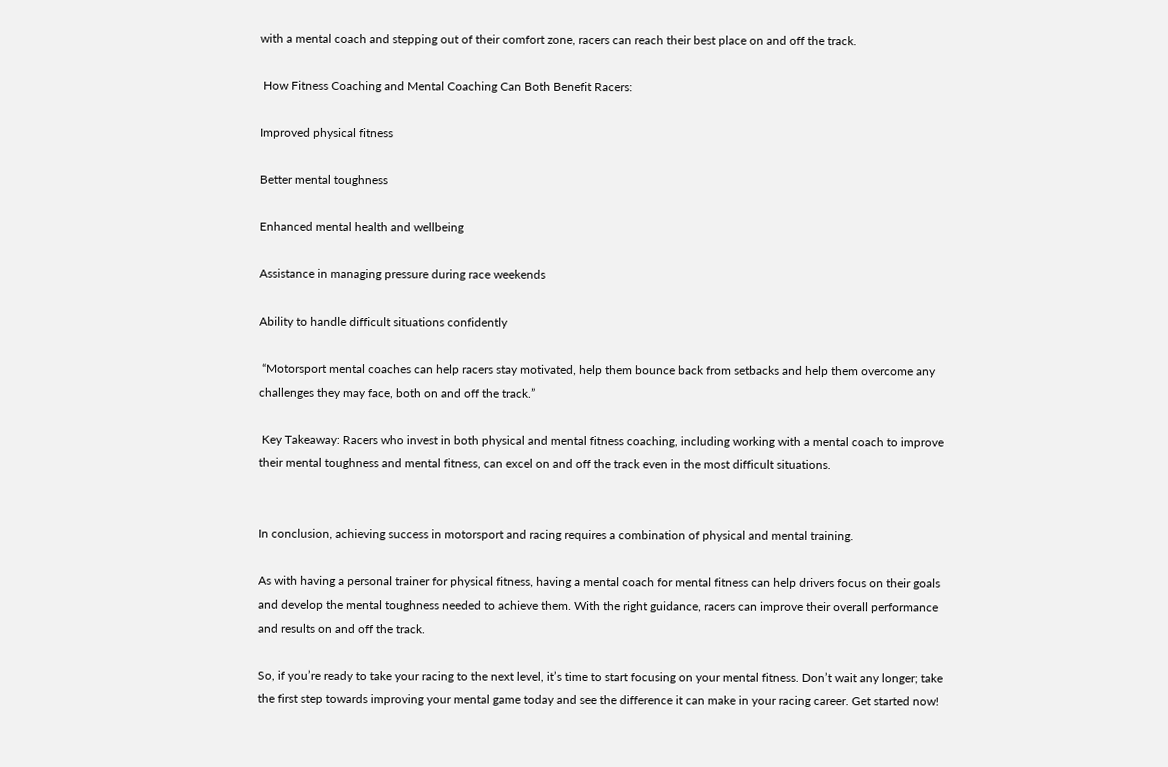with a mental coach and stepping out of their comfort zone, racers can reach their best place on and off the track.

 How Fitness Coaching and Mental Coaching Can Both Benefit Racers:

Improved physical fitness

Better mental toughness

Enhanced mental health and wellbeing

Assistance in managing pressure during race weekends

Ability to handle difficult situations confidently

 “Motorsport mental coaches can help racers stay motivated, help them bounce back from setbacks and help them overcome any challenges they may face, both on and off the track.”

 Key Takeaway: Racers who invest in both physical and mental fitness coaching, including working with a mental coach to improve their mental toughness and mental fitness, can excel on and off the track even in the most difficult situations.


In conclusion, achieving success in motorsport and racing requires a combination of physical and mental training.

As with having a personal trainer for physical fitness, having a mental coach for mental fitness can help drivers focus on their goals and develop the mental toughness needed to achieve them. With the right guidance, racers can improve their overall performance and results on and off the track.

So, if you’re ready to take your racing to the next level, it’s time to start focusing on your mental fitness. Don’t wait any longer; take the first step towards improving your mental game today and see the difference it can make in your racing career. Get started now!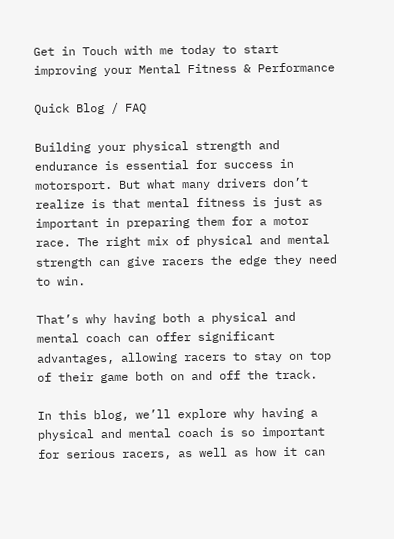Get in Touch with me today to start improving your Mental Fitness & Performance

Quick Blog / FAQ

Building your physical strength and endurance is essential for success in motorsport. But what many drivers don’t realize is that mental fitness is just as important in preparing them for a motor race. The right mix of physical and mental strength can give racers the edge they need to win.

That’s why having both a physical and mental coach can offer significant advantages, allowing racers to stay on top of their game both on and off the track.

In this blog, we’ll explore why having a physical and mental coach is so important for serious racers, as well as how it can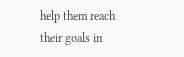help them reach their goals in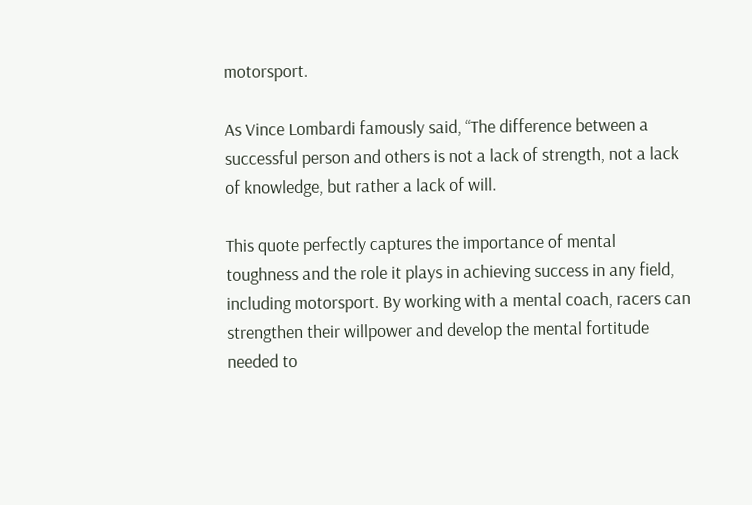motorsport.

As Vince Lombardi famously said, “The difference between a successful person and others is not a lack of strength, not a lack of knowledge, but rather a lack of will.

This quote perfectly captures the importance of mental toughness and the role it plays in achieving success in any field, including motorsport. By working with a mental coach, racers can strengthen their willpower and develop the mental fortitude needed to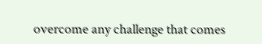overcome any challenge that comes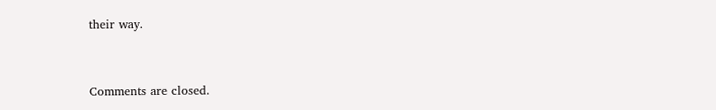their way.


Comments are closed.